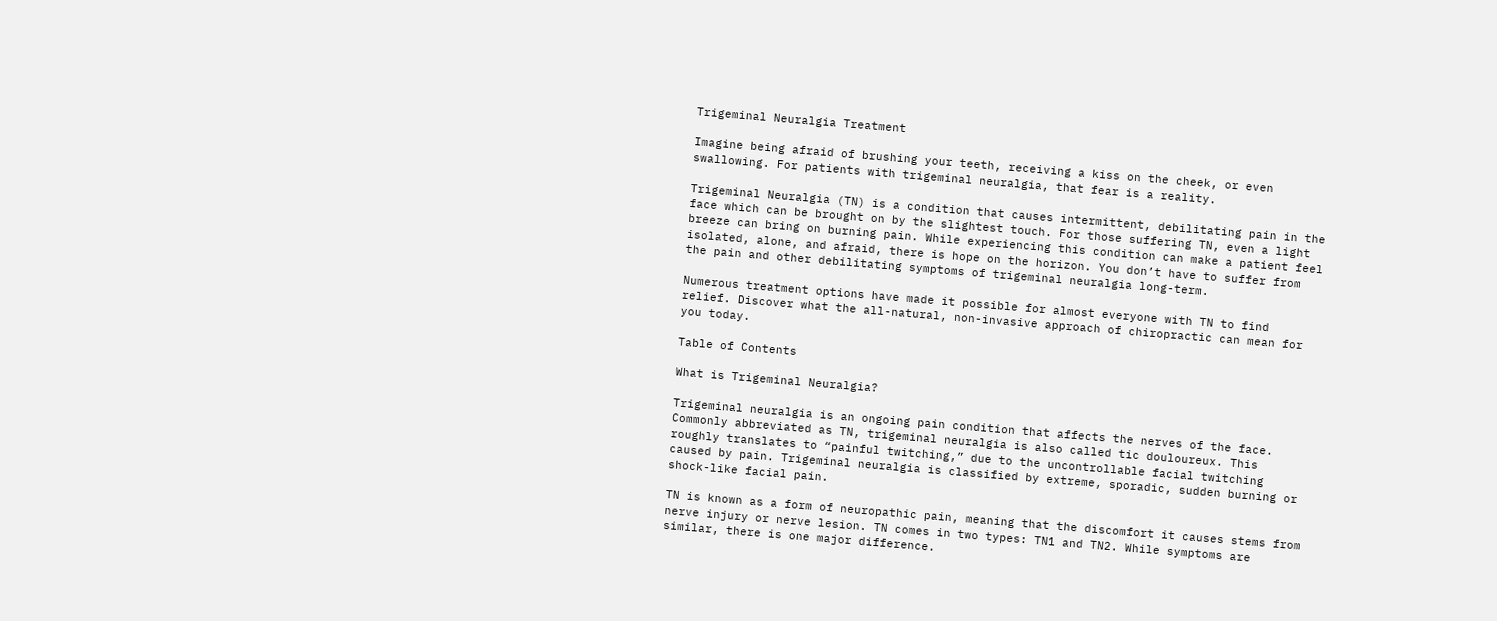Trigeminal Neuralgia Treatment

Imagine being afraid of brushing your teeth, receiving a kiss on the cheek, or even swallowing. For patients with trigeminal neuralgia, that fear is a reality.

Trigeminal Neuralgia (TN) is a condition that causes intermittent, debilitating pain in the face which can be brought on by the slightest touch. For those suffering TN, even a light breeze can bring on burning pain. While experiencing this condition can make a patient feel isolated, alone, and afraid, there is hope on the horizon. You don’t have to suffer from the pain and other debilitating symptoms of trigeminal neuralgia long-term.

Numerous treatment options have made it possible for almost everyone with TN to find relief. Discover what the all-natural, non-invasive approach of chiropractic can mean for you today.

Table of Contents

What is Trigeminal Neuralgia?

Trigeminal neuralgia is an ongoing pain condition that affects the nerves of the face. Commonly abbreviated as TN, trigeminal neuralgia is also called tic douloureux. This roughly translates to “painful twitching,” due to the uncontrollable facial twitching caused by pain. Trigeminal neuralgia is classified by extreme, sporadic, sudden burning or shock-like facial pain.

TN is known as a form of neuropathic pain, meaning that the discomfort it causes stems from nerve injury or nerve lesion. TN comes in two types: TN1 and TN2. While symptoms are similar, there is one major difference.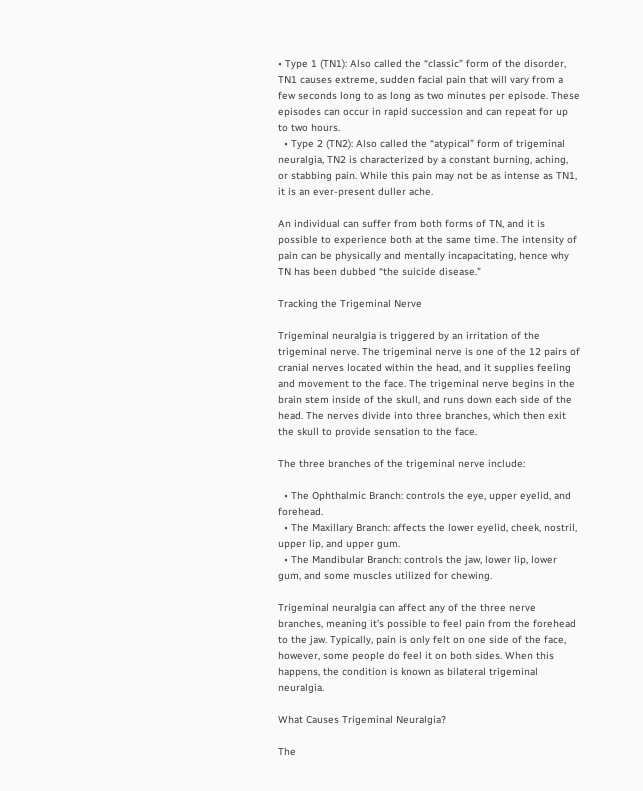• Type 1 (TN1): Also called the “classic” form of the disorder, TN1 causes extreme, sudden facial pain that will vary from a few seconds long to as long as two minutes per episode. These episodes can occur in rapid succession and can repeat for up to two hours.
  • Type 2 (TN2): Also called the “atypical” form of trigeminal neuralgia, TN2 is characterized by a constant burning, aching, or stabbing pain. While this pain may not be as intense as TN1, it is an ever-present duller ache.

An individual can suffer from both forms of TN, and it is possible to experience both at the same time. The intensity of pain can be physically and mentally incapacitating, hence why TN has been dubbed “the suicide disease.”

Tracking the Trigeminal Nerve

Trigeminal neuralgia is triggered by an irritation of the trigeminal nerve. The trigeminal nerve is one of the 12 pairs of cranial nerves located within the head, and it supplies feeling and movement to the face. The trigeminal nerve begins in the brain stem inside of the skull, and runs down each side of the head. The nerves divide into three branches, which then exit the skull to provide sensation to the face.

The three branches of the trigeminal nerve include:

  • The Ophthalmic Branch: controls the eye, upper eyelid, and forehead.
  • The Maxillary Branch: affects the lower eyelid, cheek, nostril, upper lip, and upper gum.
  • The Mandibular Branch: controls the jaw, lower lip, lower gum, and some muscles utilized for chewing.

Trigeminal neuralgia can affect any of the three nerve branches, meaning it’s possible to feel pain from the forehead to the jaw. Typically, pain is only felt on one side of the face, however, some people do feel it on both sides. When this happens, the condition is known as bilateral trigeminal neuralgia.

What Causes Trigeminal Neuralgia?

The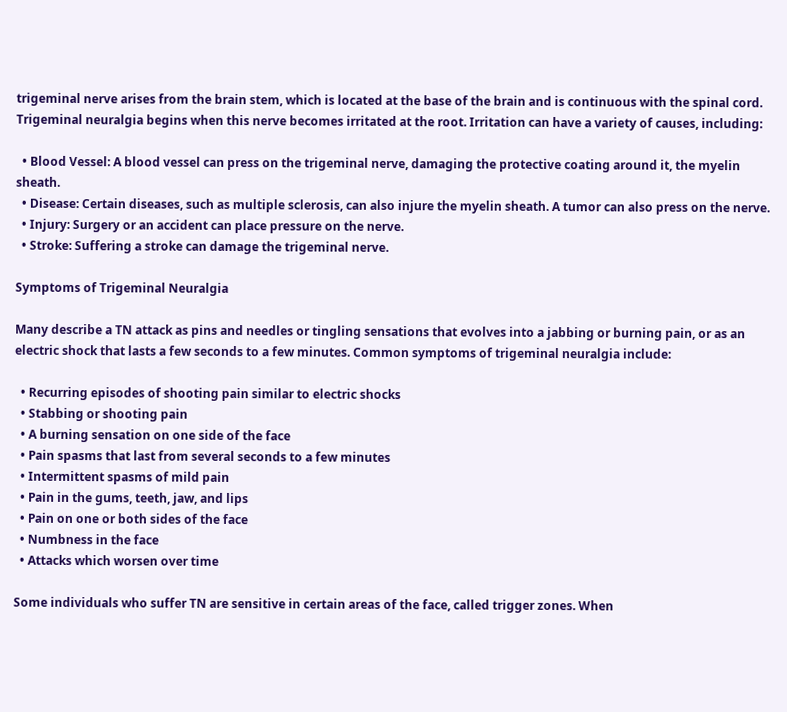trigeminal nerve arises from the brain stem, which is located at the base of the brain and is continuous with the spinal cord. Trigeminal neuralgia begins when this nerve becomes irritated at the root. Irritation can have a variety of causes, including:

  • Blood Vessel: A blood vessel can press on the trigeminal nerve, damaging the protective coating around it, the myelin sheath.
  • Disease: Certain diseases, such as multiple sclerosis, can also injure the myelin sheath. A tumor can also press on the nerve.
  • Injury: Surgery or an accident can place pressure on the nerve.
  • Stroke: Suffering a stroke can damage the trigeminal nerve.

Symptoms of Trigeminal Neuralgia

Many describe a TN attack as pins and needles or tingling sensations that evolves into a jabbing or burning pain, or as an electric shock that lasts a few seconds to a few minutes. Common symptoms of trigeminal neuralgia include:

  • Recurring episodes of shooting pain similar to electric shocks
  • Stabbing or shooting pain
  • A burning sensation on one side of the face
  • Pain spasms that last from several seconds to a few minutes
  • Intermittent spasms of mild pain
  • Pain in the gums, teeth, jaw, and lips
  • Pain on one or both sides of the face
  • Numbness in the face
  • Attacks which worsen over time

Some individuals who suffer TN are sensitive in certain areas of the face, called trigger zones. When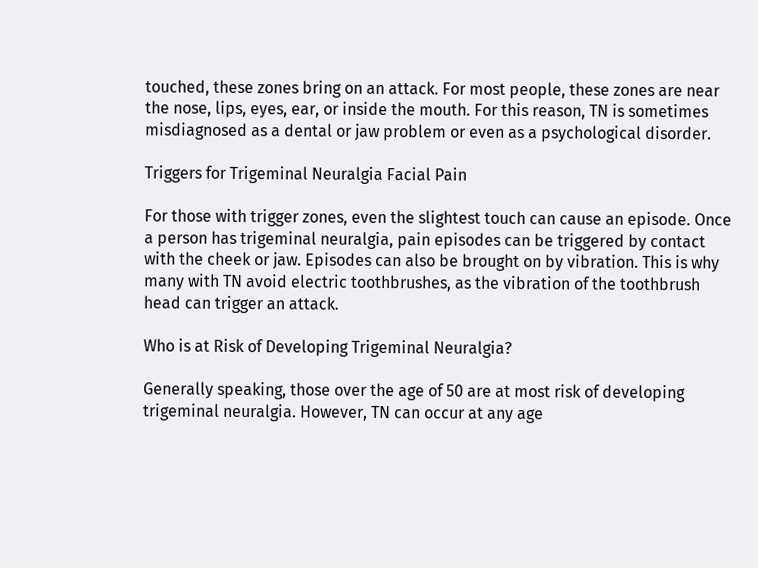touched, these zones bring on an attack. For most people, these zones are near the nose, lips, eyes, ear, or inside the mouth. For this reason, TN is sometimes misdiagnosed as a dental or jaw problem or even as a psychological disorder.

Triggers for Trigeminal Neuralgia Facial Pain

For those with trigger zones, even the slightest touch can cause an episode. Once a person has trigeminal neuralgia, pain episodes can be triggered by contact with the cheek or jaw. Episodes can also be brought on by vibration. This is why many with TN avoid electric toothbrushes, as the vibration of the toothbrush head can trigger an attack.

Who is at Risk of Developing Trigeminal Neuralgia?

Generally speaking, those over the age of 50 are at most risk of developing trigeminal neuralgia. However, TN can occur at any age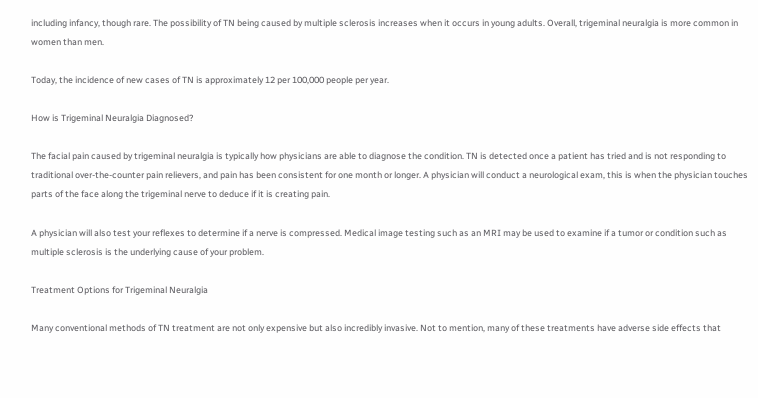including infancy, though rare. The possibility of TN being caused by multiple sclerosis increases when it occurs in young adults. Overall, trigeminal neuralgia is more common in women than men.

Today, the incidence of new cases of TN is approximately 12 per 100,000 people per year.

How is Trigeminal Neuralgia Diagnosed?

The facial pain caused by trigeminal neuralgia is typically how physicians are able to diagnose the condition. TN is detected once a patient has tried and is not responding to traditional over-the-counter pain relievers, and pain has been consistent for one month or longer. A physician will conduct a neurological exam, this is when the physician touches parts of the face along the trigeminal nerve to deduce if it is creating pain.

A physician will also test your reflexes to determine if a nerve is compressed. Medical image testing such as an MRI may be used to examine if a tumor or condition such as multiple sclerosis is the underlying cause of your problem.

Treatment Options for Trigeminal Neuralgia

Many conventional methods of TN treatment are not only expensive but also incredibly invasive. Not to mention, many of these treatments have adverse side effects that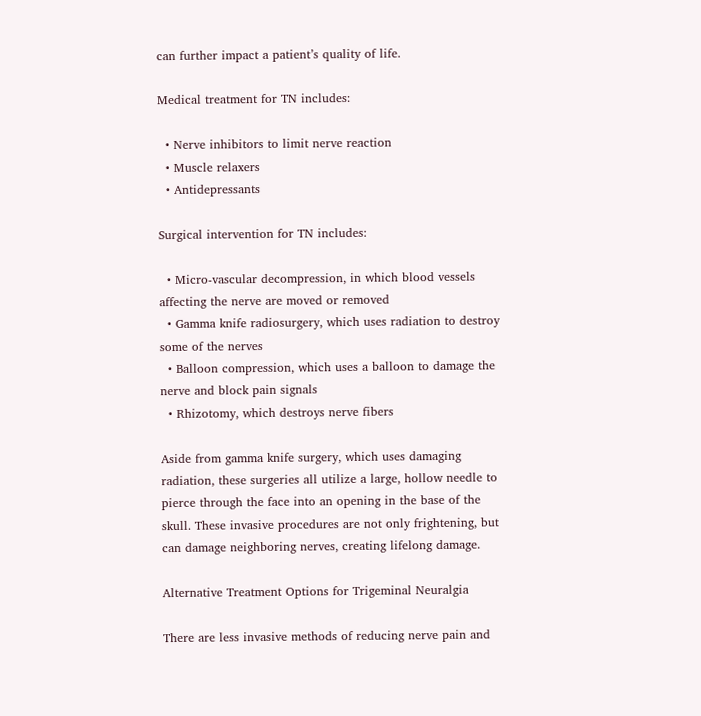can further impact a patient’s quality of life.

Medical treatment for TN includes:

  • Nerve inhibitors to limit nerve reaction
  • Muscle relaxers
  • Antidepressants

Surgical intervention for TN includes:

  • Micro-vascular decompression, in which blood vessels affecting the nerve are moved or removed
  • Gamma knife radiosurgery, which uses radiation to destroy some of the nerves
  • Balloon compression, which uses a balloon to damage the nerve and block pain signals
  • Rhizotomy, which destroys nerve fibers

Aside from gamma knife surgery, which uses damaging radiation, these surgeries all utilize a large, hollow needle to pierce through the face into an opening in the base of the skull. These invasive procedures are not only frightening, but can damage neighboring nerves, creating lifelong damage.

Alternative Treatment Options for Trigeminal Neuralgia

There are less invasive methods of reducing nerve pain and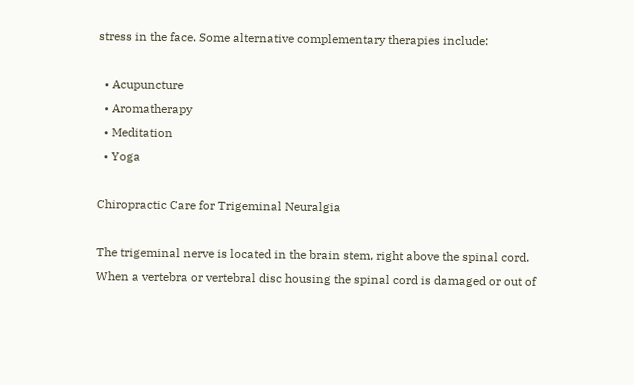stress in the face. Some alternative complementary therapies include:

  • Acupuncture
  • Aromatherapy
  • Meditation
  • Yoga

Chiropractic Care for Trigeminal Neuralgia

The trigeminal nerve is located in the brain stem, right above the spinal cord. When a vertebra or vertebral disc housing the spinal cord is damaged or out of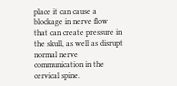place it can cause a blockage in nerve flow that can create pressure in the skull, as well as disrupt normal nerve communication in the cervical spine.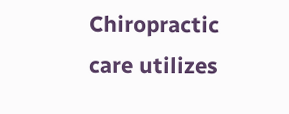Chiropractic care utilizes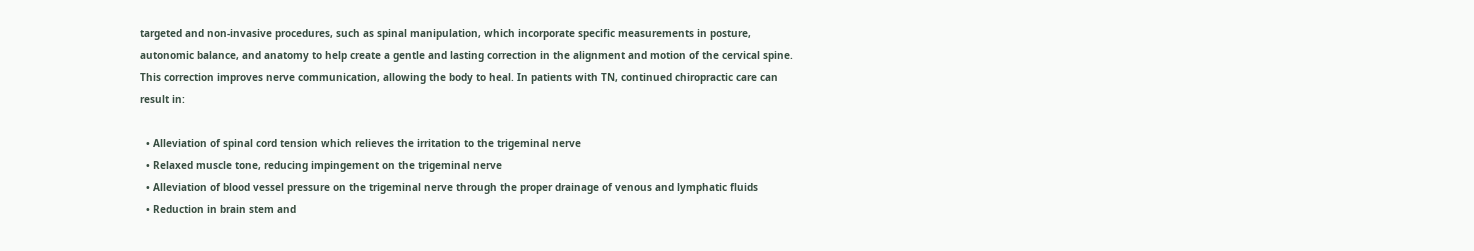targeted and non-invasive procedures, such as spinal manipulation, which incorporate specific measurements in posture, autonomic balance, and anatomy to help create a gentle and lasting correction in the alignment and motion of the cervical spine. This correction improves nerve communication, allowing the body to heal. In patients with TN, continued chiropractic care can result in:

  • Alleviation of spinal cord tension which relieves the irritation to the trigeminal nerve
  • Relaxed muscle tone, reducing impingement on the trigeminal nerve
  • Alleviation of blood vessel pressure on the trigeminal nerve through the proper drainage of venous and lymphatic fluids
  • Reduction in brain stem and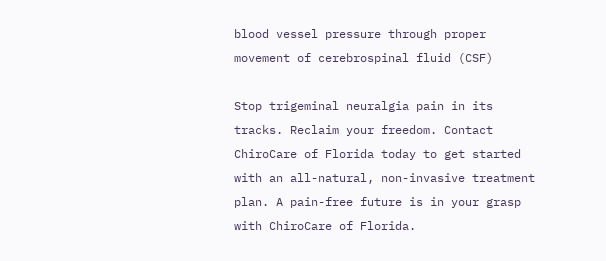blood vessel pressure through proper movement of cerebrospinal fluid (CSF)

Stop trigeminal neuralgia pain in its tracks. Reclaim your freedom. Contact ChiroCare of Florida today to get started with an all-natural, non-invasive treatment plan. A pain-free future is in your grasp with ChiroCare of Florida.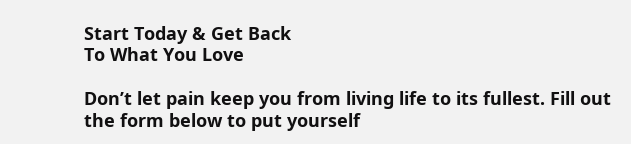Start Today & Get Back
To What You Love

Don’t let pain keep you from living life to its fullest. Fill out the form below to put yourself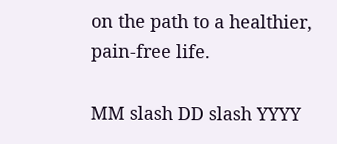on the path to a healthier, pain-free life.

MM slash DD slash YYYY